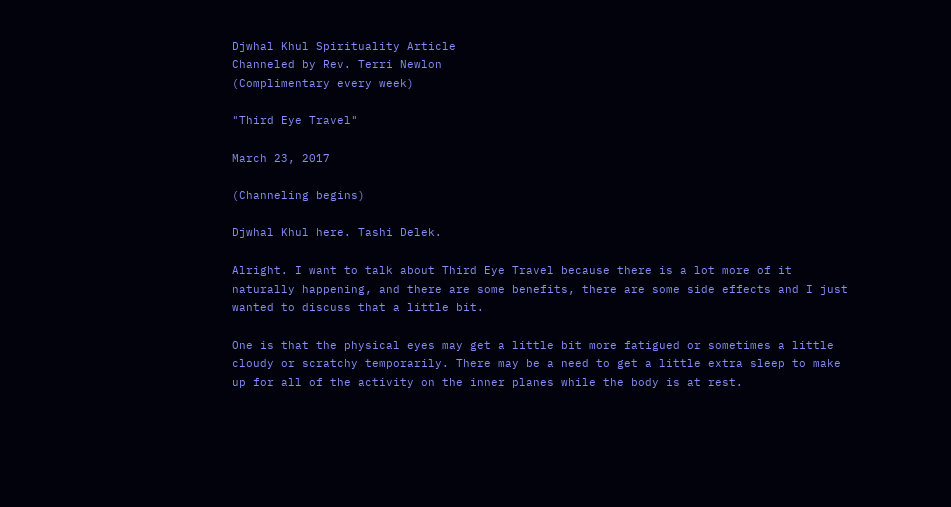Djwhal Khul Spirituality Article
Channeled by Rev. Terri Newlon
(Complimentary every week)

"Third Eye Travel"

March 23, 2017

(Channeling begins)

Djwhal Khul here. Tashi Delek.

Alright. I want to talk about Third Eye Travel because there is a lot more of it naturally happening, and there are some benefits, there are some side effects and I just wanted to discuss that a little bit.

One is that the physical eyes may get a little bit more fatigued or sometimes a little cloudy or scratchy temporarily. There may be a need to get a little extra sleep to make up for all of the activity on the inner planes while the body is at rest.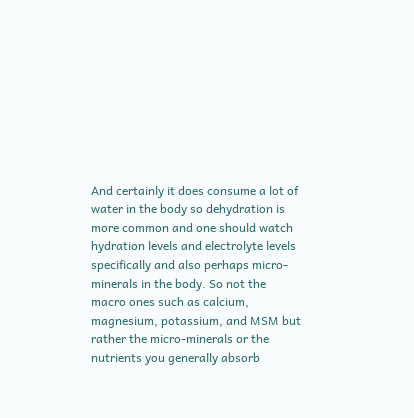And certainly it does consume a lot of water in the body so dehydration is more common and one should watch hydration levels and electrolyte levels specifically and also perhaps micro-minerals in the body. So not the macro ones such as calcium, magnesium, potassium, and MSM but rather the micro-minerals or the nutrients you generally absorb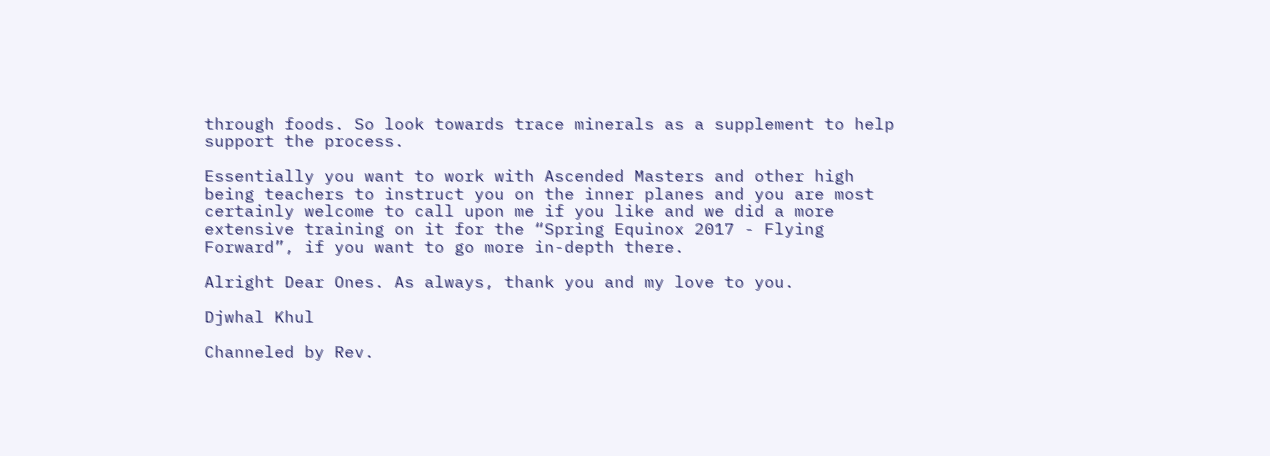through foods. So look towards trace minerals as a supplement to help support the process.

Essentially you want to work with Ascended Masters and other high being teachers to instruct you on the inner planes and you are most certainly welcome to call upon me if you like and we did a more extensive training on it for the “Spring Equinox 2017 - Flying Forward”, if you want to go more in-depth there.

Alright Dear Ones. As always, thank you and my love to you.

Djwhal Khul

Channeled by Rev.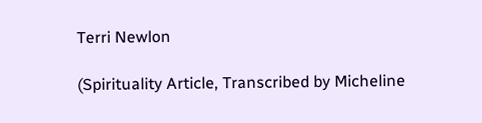Terri Newlon

(Spirituality Article, Transcribed by Micheline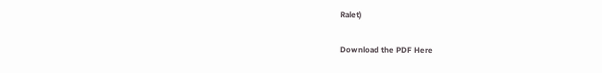Ralet)

Download the PDF Here